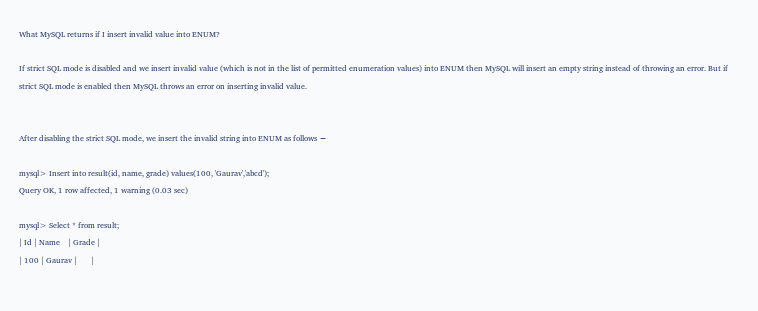What MySQL returns if I insert invalid value into ENUM?

If strict SQL mode is disabled and we insert invalid value (which is not in the list of permitted enumeration values) into ENUM then MySQL will insert an empty string instead of throwing an error. But if strict SQL mode is enabled then MySQL throws an error on inserting invalid value.


After disabling the strict SQL mode, we insert the invalid string into ENUM as follows −

mysql> Insert into result(id, name, grade) values(100, 'Gaurav','abcd');
Query OK, 1 row affected, 1 warning (0.03 sec)

mysql> Select * from result;
| Id | Name    | Grade |
| 100 | Gaurav |       |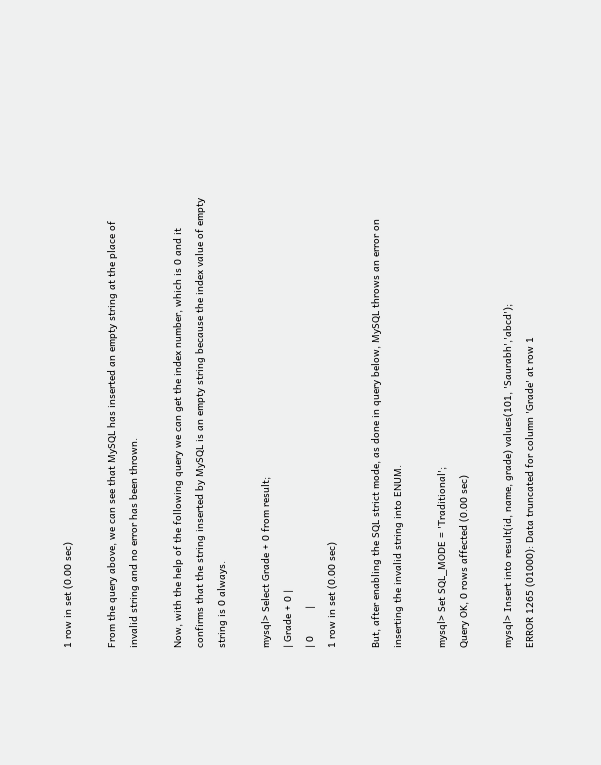1 row in set (0.00 sec)

From the query above, we can see that MySQL has inserted an empty string at the place of invalid string and no error has been thrown.

Now, with the help of the following query we can get the index number, which is 0 and it confirms that the string inserted by MySQL is an empty string because the index value of empty string is 0 always.

mysql> Select Grade + 0 from result;
| Grade + 0 |
| 0         |
1 row in set (0.00 sec)

But, after enabling the SQL strict mode, as done in query below, MySQL throws an error on inserting the invalid string into ENUM.

mysql> Set SQL_MODE = 'Traditional';
Query OK, 0 rows affected (0.00 sec)

mysql> Insert into result(id, name, grade) values(101, 'Saurabh','abcd');
ERROR 1265 (01000): Data truncated for column 'Grade' at row 1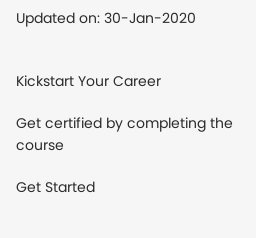Updated on: 30-Jan-2020


Kickstart Your Career

Get certified by completing the course

Get Started